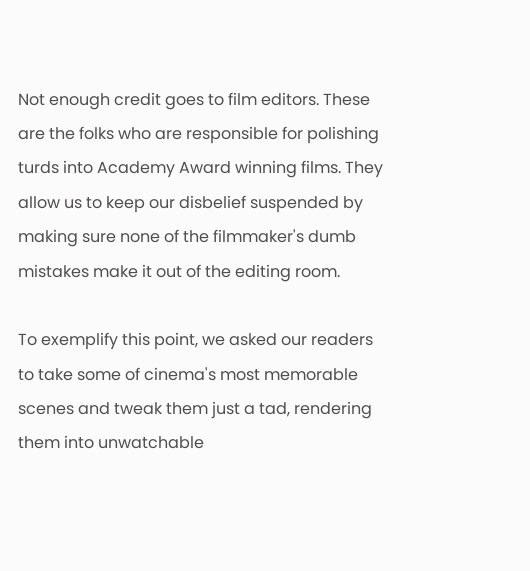Not enough credit goes to film editors. These are the folks who are responsible for polishing turds into Academy Award winning films. They allow us to keep our disbelief suspended by making sure none of the filmmaker's dumb mistakes make it out of the editing room.

To exemplify this point, we asked our readers to take some of cinema's most memorable scenes and tweak them just a tad, rendering them into unwatchable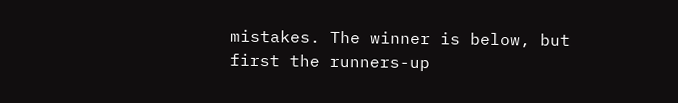mistakes. The winner is below, but first the runners-up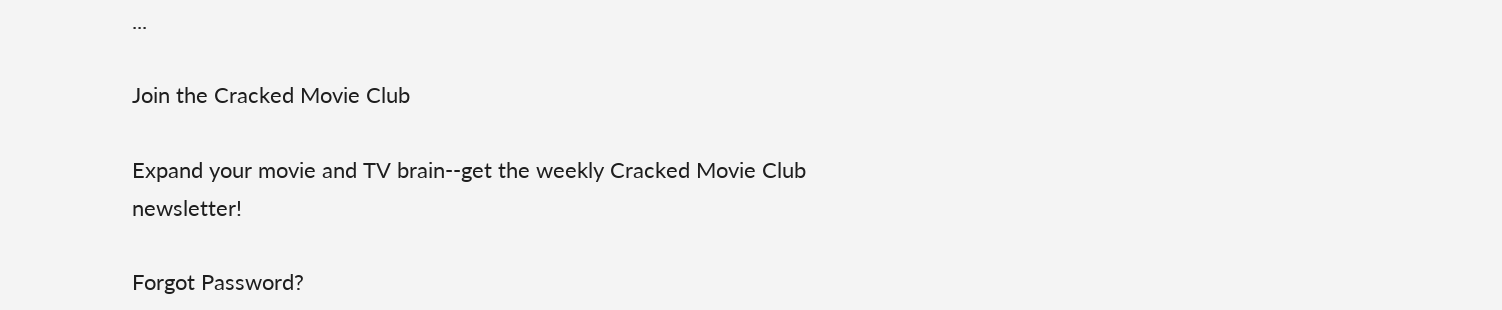...

Join the Cracked Movie Club

Expand your movie and TV brain--get the weekly Cracked Movie Club newsletter!

Forgot Password?